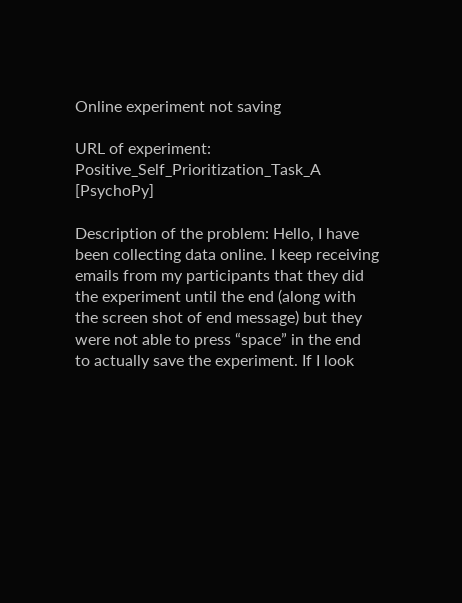Online experiment not saving

URL of experiment: Positive_Self_Prioritization_Task_A [PsychoPy]

Description of the problem: Hello, I have been collecting data online. I keep receiving emails from my participants that they did the experiment until the end (along with the screen shot of end message) but they were not able to press “space” in the end to actually save the experiment. If I look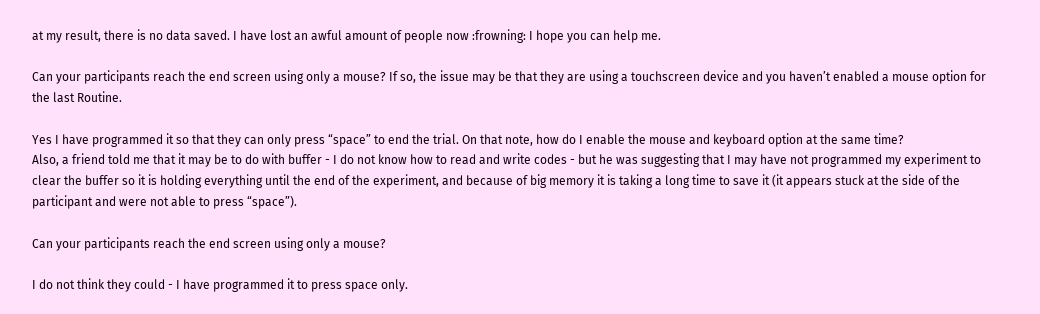at my result, there is no data saved. I have lost an awful amount of people now :frowning: I hope you can help me.

Can your participants reach the end screen using only a mouse? If so, the issue may be that they are using a touchscreen device and you haven’t enabled a mouse option for the last Routine.

Yes I have programmed it so that they can only press “space” to end the trial. On that note, how do I enable the mouse and keyboard option at the same time?
Also, a friend told me that it may be to do with buffer - I do not know how to read and write codes - but he was suggesting that I may have not programmed my experiment to clear the buffer so it is holding everything until the end of the experiment, and because of big memory it is taking a long time to save it (it appears stuck at the side of the participant and were not able to press “space”).

Can your participants reach the end screen using only a mouse?

I do not think they could - I have programmed it to press space only.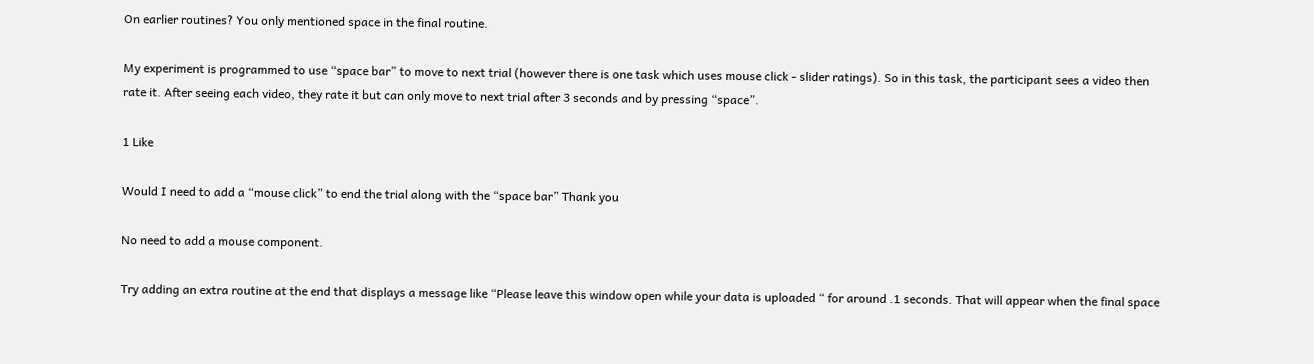On earlier routines? You only mentioned space in the final routine.

My experiment is programmed to use “space bar” to move to next trial (however there is one task which uses mouse click - slider ratings). So in this task, the participant sees a video then rate it. After seeing each video, they rate it but can only move to next trial after 3 seconds and by pressing “space”.

1 Like

Would I need to add a “mouse click” to end the trial along with the “space bar” Thank you

No need to add a mouse component.

Try adding an extra routine at the end that displays a message like “Please leave this window open while your data is uploaded “ for around .1 seconds. That will appear when the final space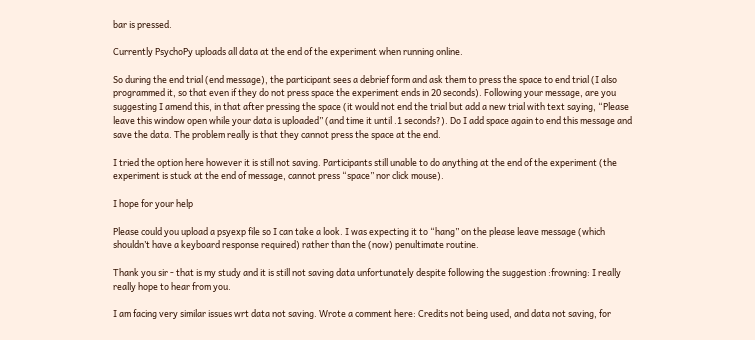bar is pressed.

Currently PsychoPy uploads all data at the end of the experiment when running online.

So during the end trial (end message), the participant sees a debrief form and ask them to press the space to end trial (I also programmed it, so that even if they do not press space the experiment ends in 20 seconds). Following your message, are you suggesting I amend this, in that after pressing the space (it would not end the trial but add a new trial with text saying, “Please leave this window open while your data is uploaded” (and time it until .1 seconds?). Do I add space again to end this message and save the data. The problem really is that they cannot press the space at the end.

I tried the option here however it is still not saving. Participants still unable to do anything at the end of the experiment (the experiment is stuck at the end of message, cannot press “space” nor click mouse).

I hope for your help

Please could you upload a psyexp file so I can take a look. I was expecting it to “hang” on the please leave message (which shouldn’t have a keyboard response required) rather than the (now) penultimate routine.

Thank you sir - that is my study and it is still not saving data unfortunately despite following the suggestion :frowning: I really really hope to hear from you.

I am facing very similar issues wrt data not saving. Wrote a comment here: Credits not being used, and data not saving, for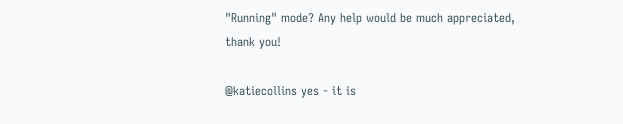"Running" mode? Any help would be much appreciated, thank you!

@katiecollins yes - it is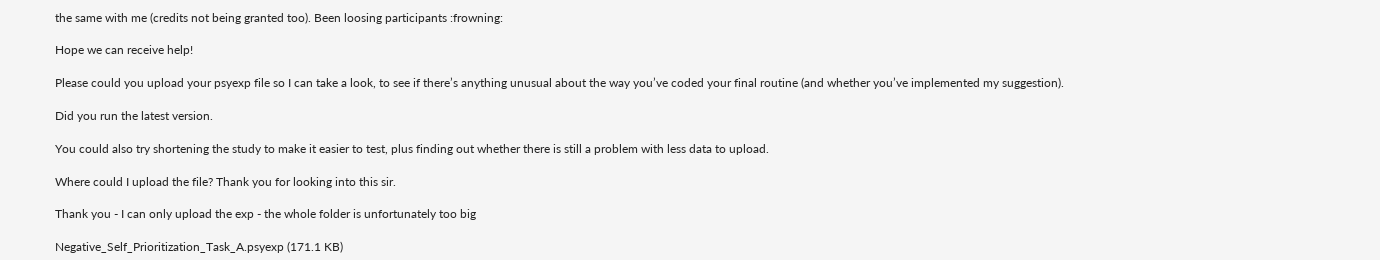the same with me (credits not being granted too). Been loosing participants :frowning:

Hope we can receive help!

Please could you upload your psyexp file so I can take a look, to see if there’s anything unusual about the way you’ve coded your final routine (and whether you’ve implemented my suggestion).

Did you run the latest version.

You could also try shortening the study to make it easier to test, plus finding out whether there is still a problem with less data to upload.

Where could I upload the file? Thank you for looking into this sir.

Thank you - I can only upload the exp - the whole folder is unfortunately too big

Negative_Self_Prioritization_Task_A.psyexp (171.1 KB)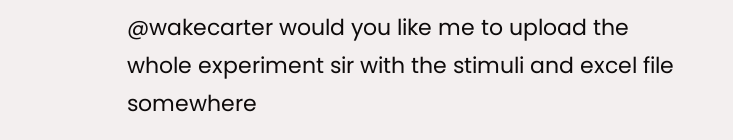@wakecarter would you like me to upload the whole experiment sir with the stimuli and excel file somewhere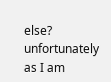else? unfortunately as I am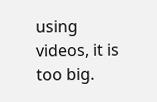using videos, it is too big.